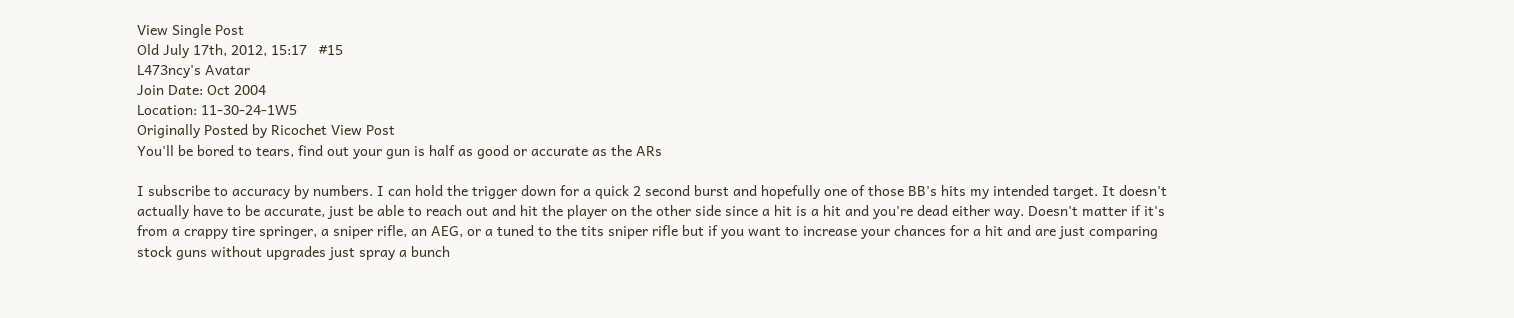View Single Post
Old July 17th, 2012, 15:17   #15
L473ncy's Avatar
Join Date: Oct 2004
Location: 11-30-24-1W5
Originally Posted by Ricochet View Post
You'll be bored to tears, find out your gun is half as good or accurate as the ARs

I subscribe to accuracy by numbers. I can hold the trigger down for a quick 2 second burst and hopefully one of those BB's hits my intended target. It doesn't actually have to be accurate, just be able to reach out and hit the player on the other side since a hit is a hit and you're dead either way. Doesn't matter if it's from a crappy tire springer, a sniper rifle, an AEG, or a tuned to the tits sniper rifle but if you want to increase your chances for a hit and are just comparing stock guns without upgrades just spray a bunch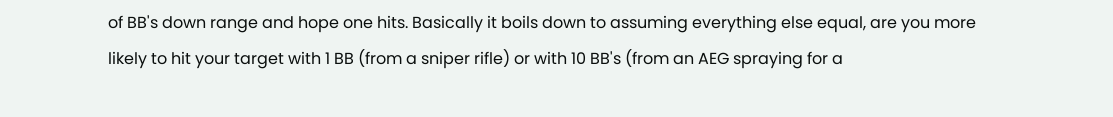of BB's down range and hope one hits. Basically it boils down to assuming everything else equal, are you more likely to hit your target with 1 BB (from a sniper rifle) or with 10 BB's (from an AEG spraying for a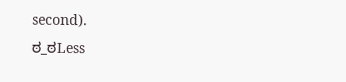second).
ಠ_ಠLess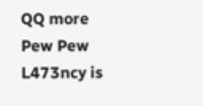QQ more Pew Pew
L473ncy is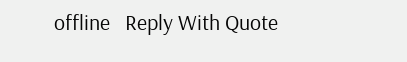offline   Reply With Quote